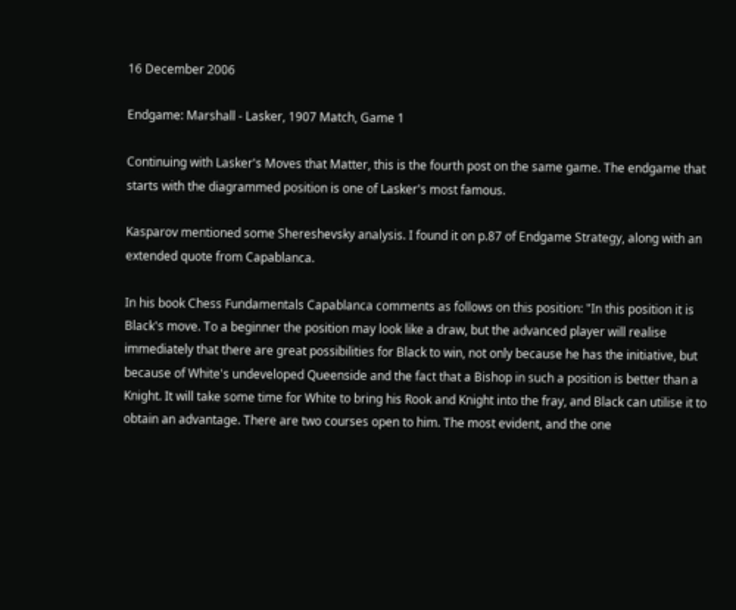16 December 2006

Endgame: Marshall - Lasker, 1907 Match, Game 1

Continuing with Lasker's Moves that Matter, this is the fourth post on the same game. The endgame that starts with the diagrammed position is one of Lasker's most famous.

Kasparov mentioned some Shereshevsky analysis. I found it on p.87 of Endgame Strategy, along with an extended quote from Capablanca.

In his book Chess Fundamentals Capablanca comments as follows on this position: "In this position it is Black's move. To a beginner the position may look like a draw, but the advanced player will realise immediately that there are great possibilities for Black to win, not only because he has the initiative, but because of White's undeveloped Queenside and the fact that a Bishop in such a position is better than a Knight. It will take some time for White to bring his Rook and Knight into the fray, and Black can utilise it to obtain an advantage. There are two courses open to him. The most evident, and the one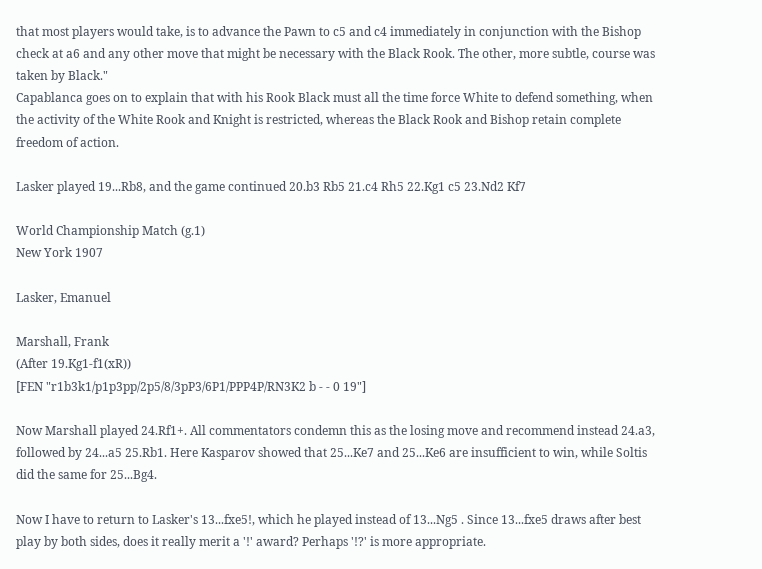that most players would take, is to advance the Pawn to c5 and c4 immediately in conjunction with the Bishop check at a6 and any other move that might be necessary with the Black Rook. The other, more subtle, course was taken by Black."
Capablanca goes on to explain that with his Rook Black must all the time force White to defend something, when the activity of the White Rook and Knight is restricted, whereas the Black Rook and Bishop retain complete freedom of action.

Lasker played 19...Rb8, and the game continued 20.b3 Rb5 21.c4 Rh5 22.Kg1 c5 23.Nd2 Kf7

World Championship Match (g.1)
New York 1907

Lasker, Emanuel

Marshall, Frank
(After 19.Kg1-f1(xR))
[FEN "r1b3k1/p1p3pp/2p5/8/3pP3/6P1/PPP4P/RN3K2 b - - 0 19"]

Now Marshall played 24.Rf1+. All commentators condemn this as the losing move and recommend instead 24.a3, followed by 24...a5 25.Rb1. Here Kasparov showed that 25...Ke7 and 25...Ke6 are insufficient to win, while Soltis did the same for 25...Bg4.

Now I have to return to Lasker's 13...fxe5!, which he played instead of 13...Ng5 . Since 13...fxe5 draws after best play by both sides, does it really merit a '!' award? Perhaps '!?' is more appropriate.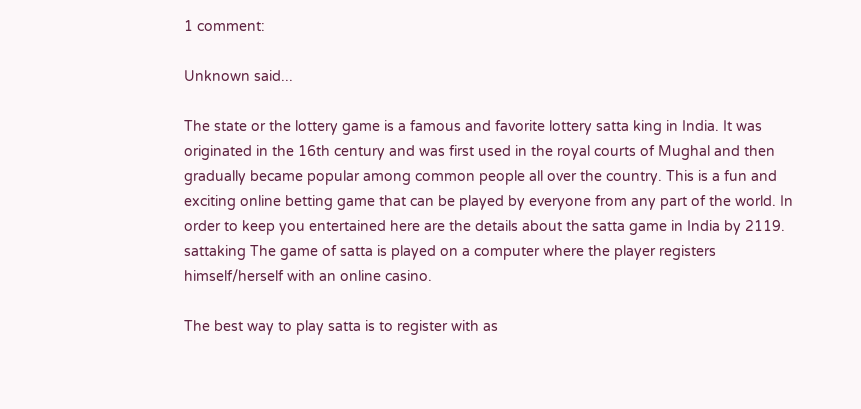1 comment:

Unknown said...

The state or the lottery game is a famous and favorite lottery satta king in India. It was originated in the 16th century and was first used in the royal courts of Mughal and then gradually became popular among common people all over the country. This is a fun and exciting online betting game that can be played by everyone from any part of the world. In order to keep you entertained here are the details about the satta game in India by 2119. sattaking The game of satta is played on a computer where the player registers himself/herself with an online casino.

The best way to play satta is to register with as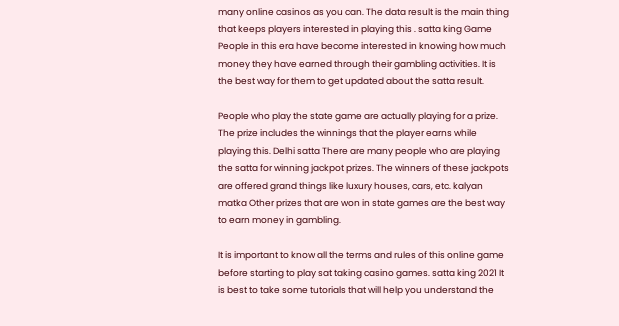many online casinos as you can. The data result is the main thing that keeps players interested in playing this . satta king Game People in this era have become interested in knowing how much money they have earned through their gambling activities. It is the best way for them to get updated about the satta result.

People who play the state game are actually playing for a prize. The prize includes the winnings that the player earns while playing this. Delhi satta There are many people who are playing the satta for winning jackpot prizes. The winners of these jackpots are offered grand things like luxury houses, cars, etc. kalyan matka Other prizes that are won in state games are the best way to earn money in gambling.

It is important to know all the terms and rules of this online game before starting to play sat taking casino games. satta king 2021 It is best to take some tutorials that will help you understand the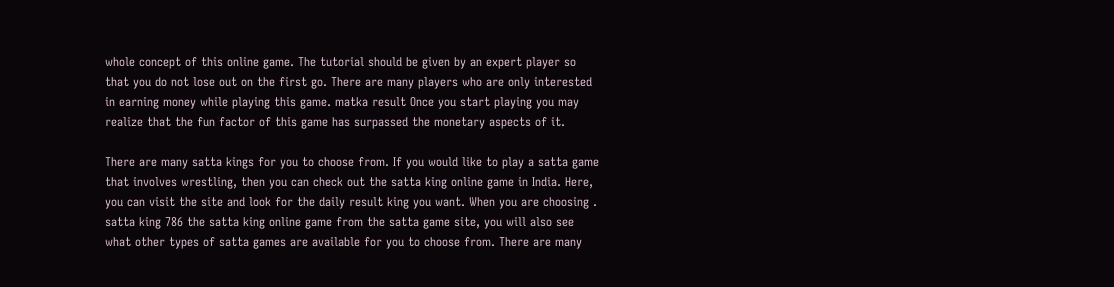whole concept of this online game. The tutorial should be given by an expert player so that you do not lose out on the first go. There are many players who are only interested in earning money while playing this game. matka result Once you start playing you may realize that the fun factor of this game has surpassed the monetary aspects of it.

There are many satta kings for you to choose from. If you would like to play a satta game that involves wrestling, then you can check out the satta king online game in India. Here, you can visit the site and look for the daily result king you want. When you are choosing . satta king 786 the satta king online game from the satta game site, you will also see what other types of satta games are available for you to choose from. There are many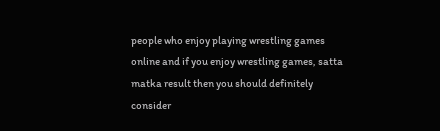people who enjoy playing wrestling games online and if you enjoy wrestling games, satta matka result then you should definitely consider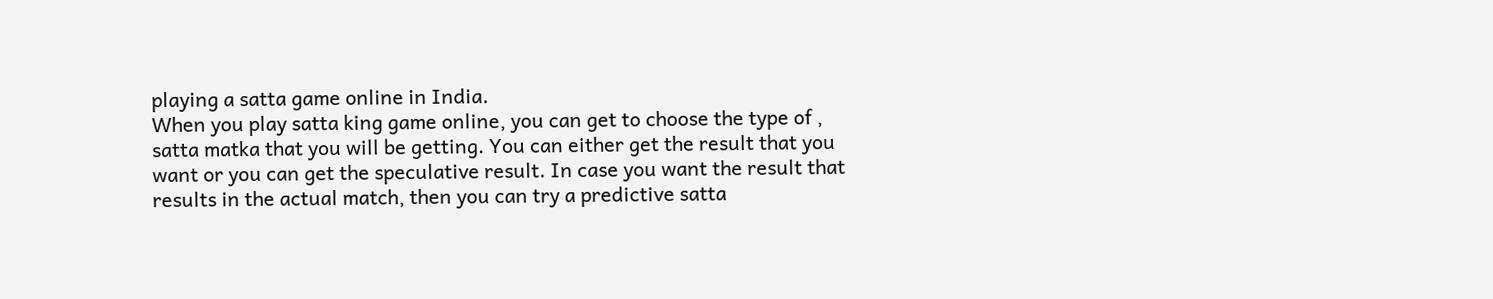playing a satta game online in India.
When you play satta king game online, you can get to choose the type of , satta matka that you will be getting. You can either get the result that you want or you can get the speculative result. In case you want the result that results in the actual match, then you can try a predictive satta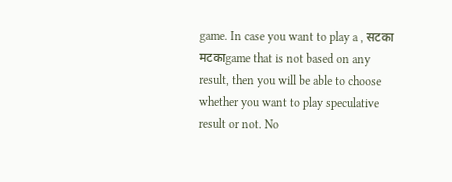game. In case you want to play a , सटका मटकाgame that is not based on any result, then you will be able to choose whether you want to play speculative result or not. No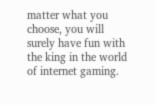matter what you choose, you will surely have fun with the king in the world of internet gaming.